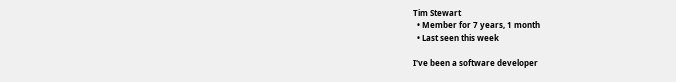Tim Stewart
  • Member for 7 years, 1 month
  • Last seen this week

I've been a software developer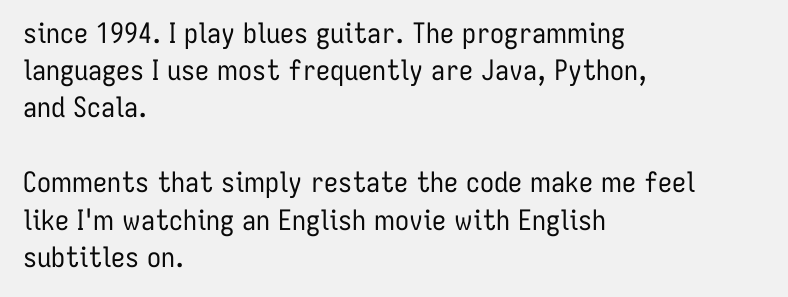since 1994. I play blues guitar. The programming languages I use most frequently are Java, Python, and Scala.

Comments that simply restate the code make me feel like I'm watching an English movie with English subtitles on.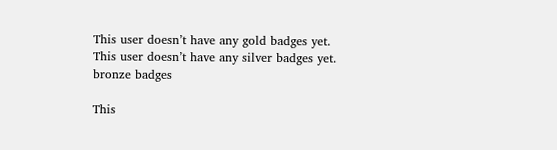This user doesn’t have any gold badges yet.
This user doesn’t have any silver badges yet.
bronze badges

This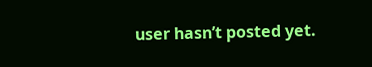user hasn’t posted yet.